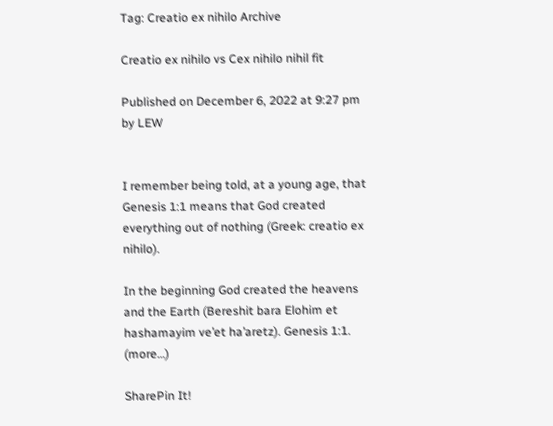Tag: Creatio ex nihilo Archive

Creatio ex nihilo vs Cex nihilo nihil fit

Published on December 6, 2022 at 9:27 pm by LEW


I remember being told, at a young age, that Genesis 1:1 means that God created everything out of nothing (Greek: creatio ex nihilo).

In the beginning God created the heavens and the Earth (Bereshit bara Elohim et hashamayim ve’et ha’aretz). Genesis 1:1. (more…)

SharePin It!